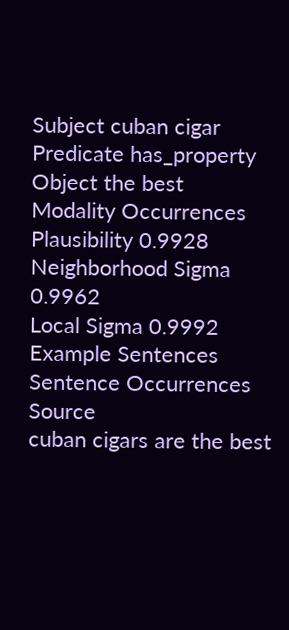Subject cuban cigar
Predicate has_property
Object the best
Modality Occurrences
Plausibility 0.9928
Neighborhood Sigma 0.9962
Local Sigma 0.9992
Example Sentences
Sentence Occurrences Source
cuban cigars are the best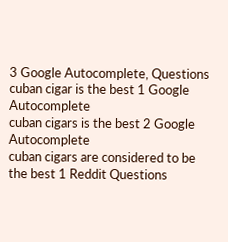3 Google Autocomplete, Questions
cuban cigar is the best 1 Google Autocomplete
cuban cigars is the best 2 Google Autocomplete
cuban cigars are considered to be the best 1 Reddit Questions